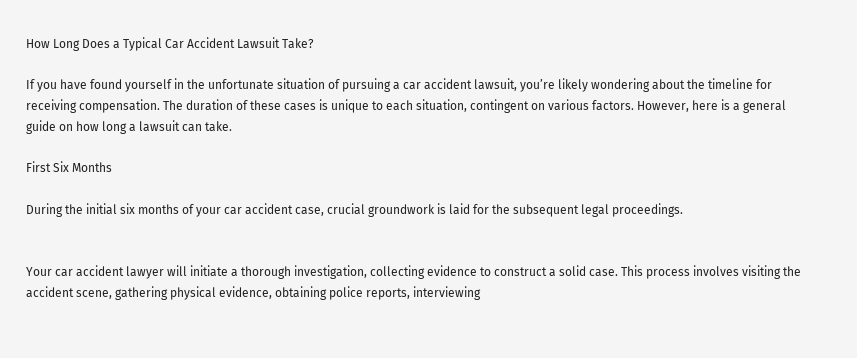How Long Does a Typical Car Accident Lawsuit Take?

If you have found yourself in the unfortunate situation of pursuing a car accident lawsuit, you’re likely wondering about the timeline for receiving compensation. The duration of these cases is unique to each situation, contingent on various factors. However, here is a general guide on how long a lawsuit can take.

First Six Months

During the initial six months of your car accident case, crucial groundwork is laid for the subsequent legal proceedings.


Your car accident lawyer will initiate a thorough investigation, collecting evidence to construct a solid case. This process involves visiting the accident scene, gathering physical evidence, obtaining police reports, interviewing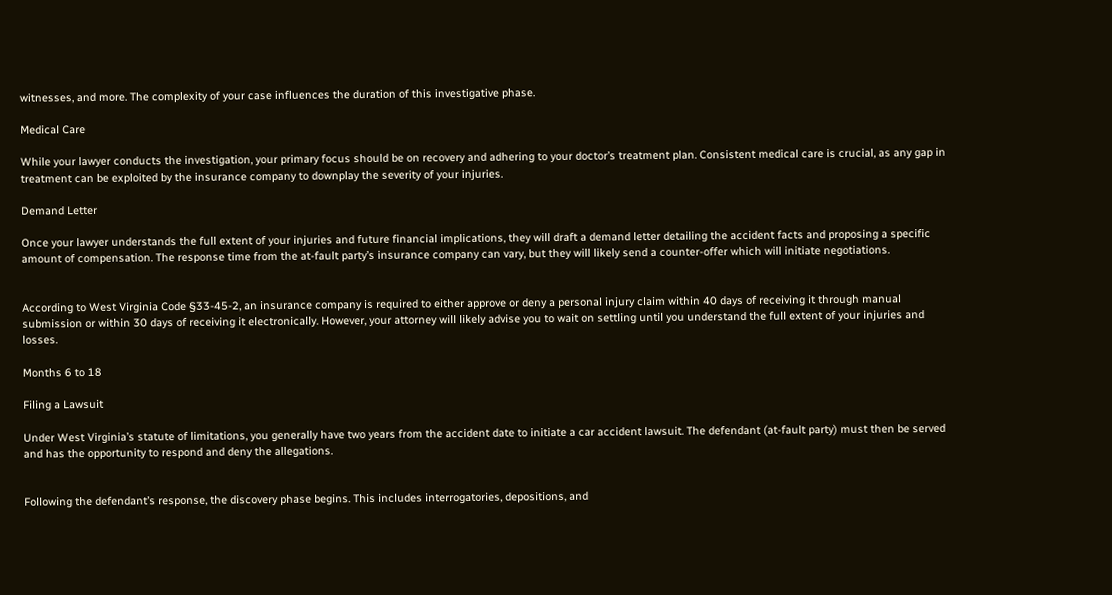witnesses, and more. The complexity of your case influences the duration of this investigative phase.

Medical Care

While your lawyer conducts the investigation, your primary focus should be on recovery and adhering to your doctor’s treatment plan. Consistent medical care is crucial, as any gap in treatment can be exploited by the insurance company to downplay the severity of your injuries.

Demand Letter

Once your lawyer understands the full extent of your injuries and future financial implications, they will draft a demand letter detailing the accident facts and proposing a specific amount of compensation. The response time from the at-fault party’s insurance company can vary, but they will likely send a counter-offer which will initiate negotiations.


According to West Virginia Code §33-45-2, an insurance company is required to either approve or deny a personal injury claim within 40 days of receiving it through manual submission or within 30 days of receiving it electronically. However, your attorney will likely advise you to wait on settling until you understand the full extent of your injuries and losses.

Months 6 to 18

Filing a Lawsuit

Under West Virginia’s statute of limitations, you generally have two years from the accident date to initiate a car accident lawsuit. The defendant (at-fault party) must then be served and has the opportunity to respond and deny the allegations.


Following the defendant’s response, the discovery phase begins. This includes interrogatories, depositions, and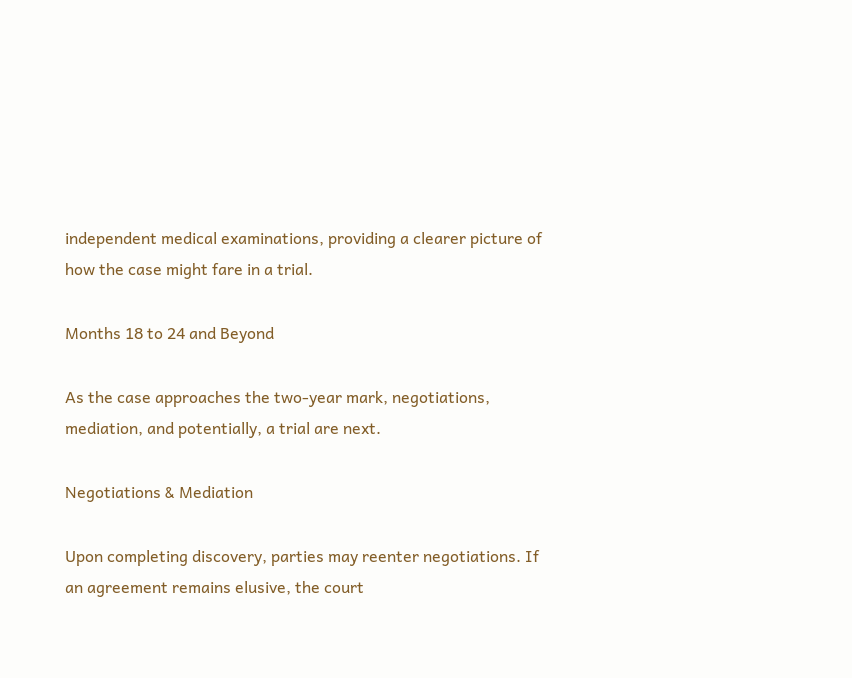independent medical examinations, providing a clearer picture of how the case might fare in a trial.

Months 18 to 24 and Beyond

As the case approaches the two-year mark, negotiations, mediation, and potentially, a trial are next.

Negotiations & Mediation

Upon completing discovery, parties may reenter negotiations. If an agreement remains elusive, the court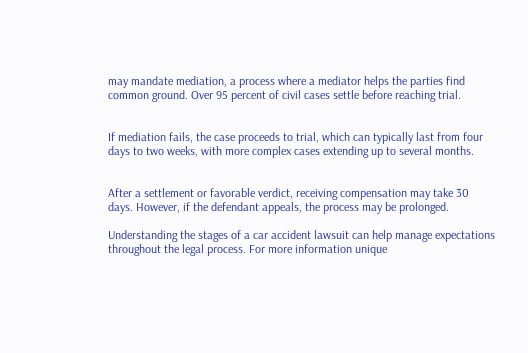may mandate mediation, a process where a mediator helps the parties find common ground. Over 95 percent of civil cases settle before reaching trial.


If mediation fails, the case proceeds to trial, which can typically last from four days to two weeks, with more complex cases extending up to several months.


After a settlement or favorable verdict, receiving compensation may take 30 days. However, if the defendant appeals, the process may be prolonged.

Understanding the stages of a car accident lawsuit can help manage expectations throughout the legal process. For more information unique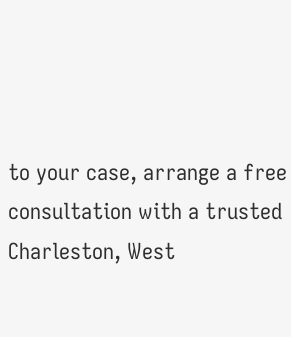to your case, arrange a free consultation with a trusted Charleston, West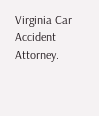Virginia Car Accident Attorney.